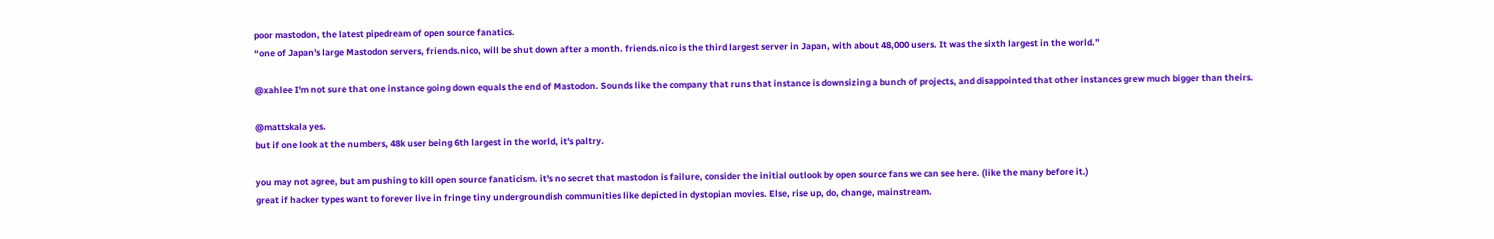poor mastodon, the latest pipedream of open source fanatics.
“one of Japan's large Mastodon servers, friends.nico, will be shut down after a month. friends.nico is the third largest server in Japan, with about 48,000 users. It was the sixth largest in the world.”

@xahlee I'm not sure that one instance going down equals the end of Mastodon. Sounds like the company that runs that instance is downsizing a bunch of projects, and disappointed that other instances grew much bigger than theirs.

@mattskala yes.
but if one look at the numbers, 48k user being 6th largest in the world, it's paltry.

you may not agree, but am pushing to kill open source fanaticism. it's no secret that mastodon is failure, consider the initial outlook by open source fans we can see here. (like the many before it.)
great if hacker types want to forever live in fringe tiny undergroundish communities like depicted in dystopian movies. Else, rise up, do, change, mainstream.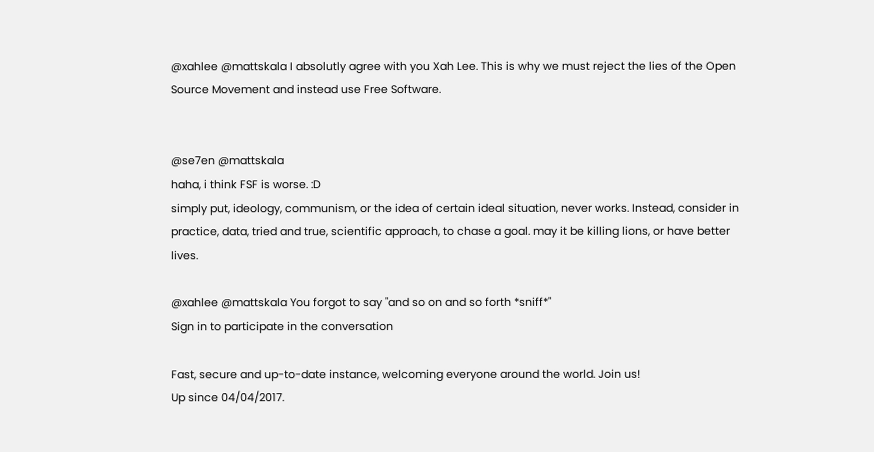@xahlee @mattskala I absolutly agree with you Xah Lee. This is why we must reject the lies of the Open Source Movement and instead use Free Software.


@se7en @mattskala
haha, i think FSF is worse. :D
simply put, ideology, communism, or the idea of certain ideal situation, never works. Instead, consider in practice, data, tried and true, scientific approach, to chase a goal. may it be killing lions, or have better lives.

@xahlee @mattskala You forgot to say "and so on and so forth *sniff*"
Sign in to participate in the conversation

Fast, secure and up-to-date instance, welcoming everyone around the world. Join us!
Up since 04/04/2017.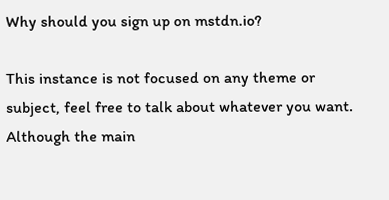Why should you sign up on mstdn.io?

This instance is not focused on any theme or subject, feel free to talk about whatever you want. Although the main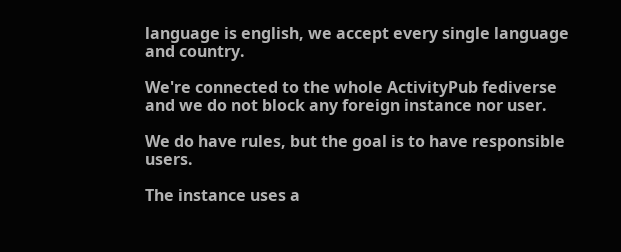language is english, we accept every single language and country.

We're connected to the whole ActivityPub fediverse and we do not block any foreign instance nor user.

We do have rules, but the goal is to have responsible users.

The instance uses a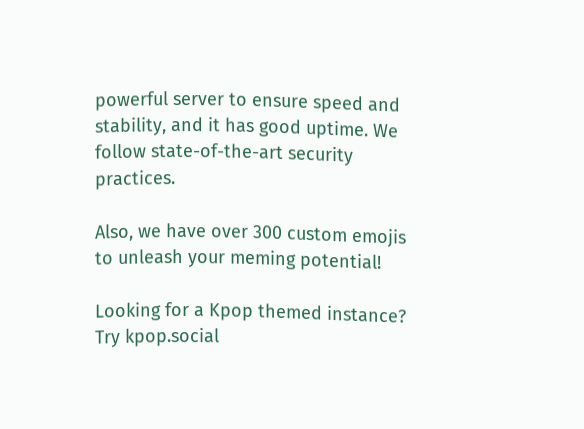powerful server to ensure speed and stability, and it has good uptime. We follow state-of-the-art security practices.

Also, we have over 300 custom emojis to unleash your meming potential!

Looking for a Kpop themed instance? Try kpop.social